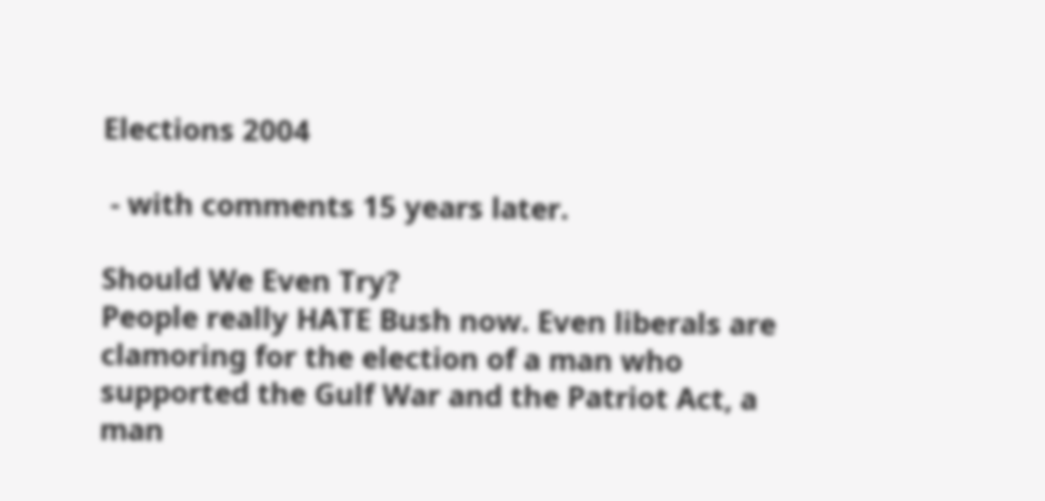Elections 2004

 - with comments 15 years later.

Should We Even Try?
People really HATE Bush now. Even liberals are clamoring for the election of a man who supported the Gulf War and the Patriot Act, a man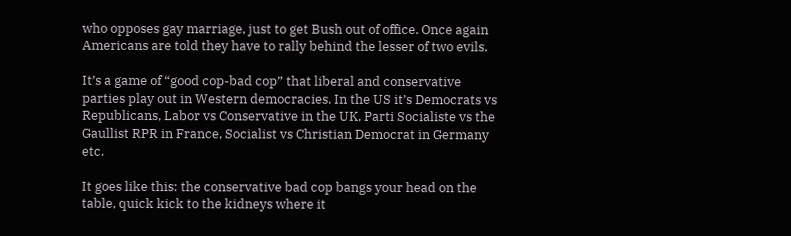who opposes gay marriage, just to get Bush out of office. Once again Americans are told they have to rally behind the lesser of two evils.

It’s a game of “good cop-bad cop” that liberal and conservative parties play out in Western democracies. In the US it’s Democrats vs Republicans, Labor vs Conservative in the UK, Parti Socialiste vs the Gaullist RPR in France, Socialist vs Christian Democrat in Germany etc.

It goes like this: the conservative bad cop bangs your head on the table, quick kick to the kidneys where it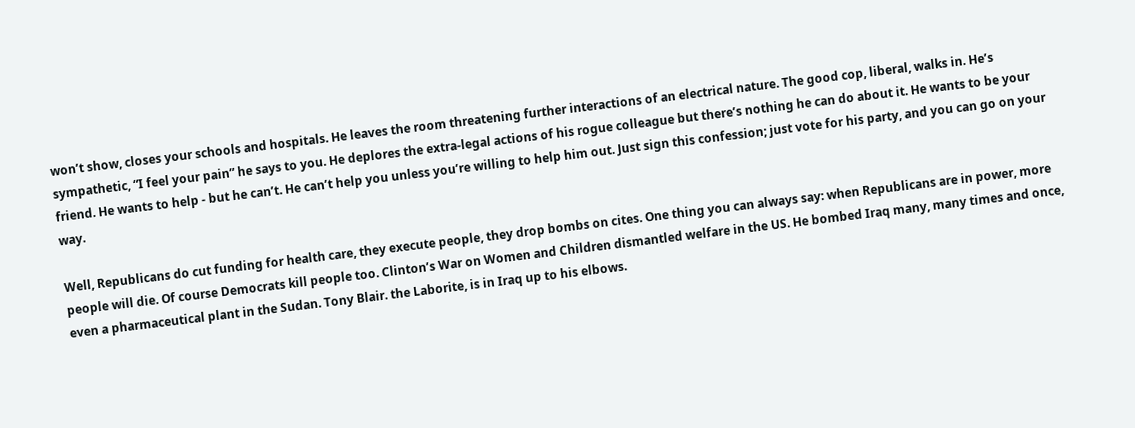won’t show, closes your schools and hospitals. He leaves the room threatening further interactions of an electrical nature. The good cop, liberal, walks in. He’s sympathetic, “I feel your pain” he says to you. He deplores the extra-legal actions of his rogue colleague but there’s nothing he can do about it. He wants to be your friend. He wants to help - but he can’t. He can’t help you unless you’re willing to help him out. Just sign this confession; just vote for his party, and you can go on your way.

Well, Republicans do cut funding for health care, they execute people, they drop bombs on cites. One thing you can always say: when Republicans are in power, more people will die. Of course Democrats kill people too. Clinton’s War on Women and Children dismantled welfare in the US. He bombed Iraq many, many times and once, even a pharmaceutical plant in the Sudan. Tony Blair. the Laborite, is in Iraq up to his elbows.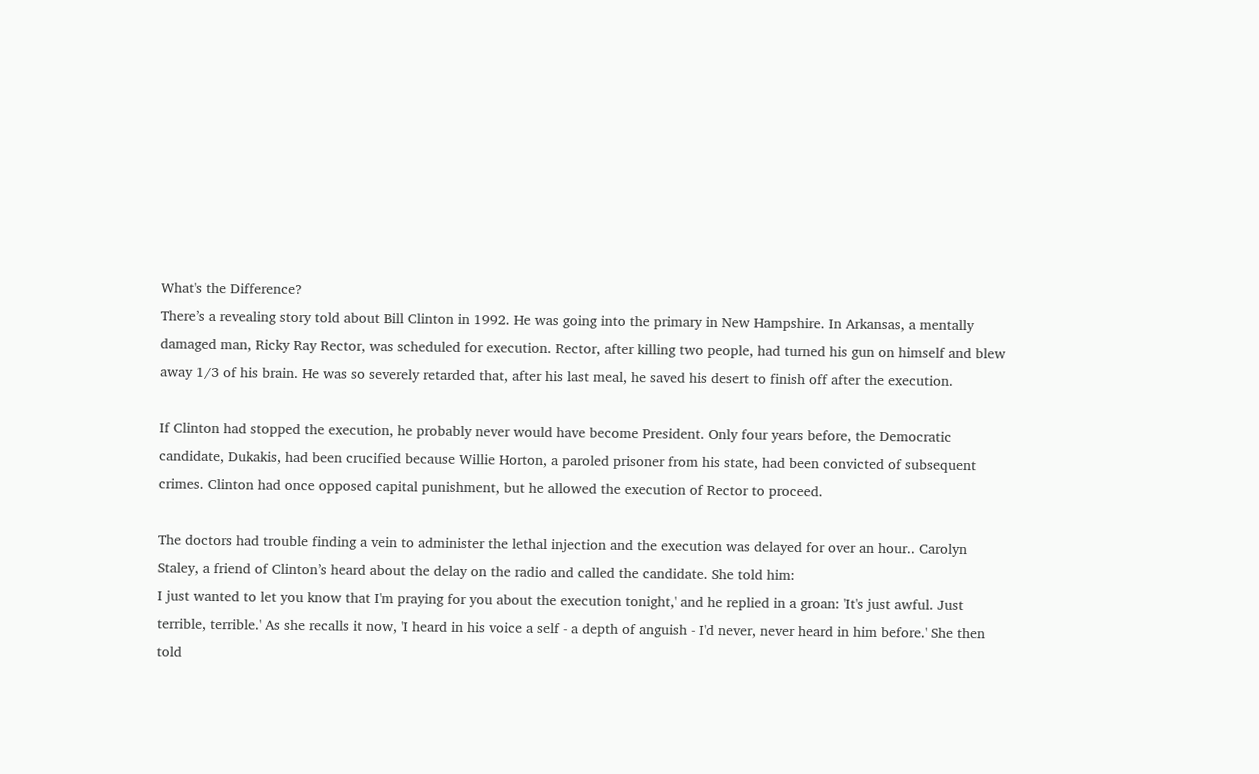What's the Difference?
There’s a revealing story told about Bill Clinton in 1992. He was going into the primary in New Hampshire. In Arkansas, a mentally damaged man, Ricky Ray Rector, was scheduled for execution. Rector, after killing two people, had turned his gun on himself and blew away 1/3 of his brain. He was so severely retarded that, after his last meal, he saved his desert to finish off after the execution.

If Clinton had stopped the execution, he probably never would have become President. Only four years before, the Democratic candidate, Dukakis, had been crucified because Willie Horton, a paroled prisoner from his state, had been convicted of subsequent crimes. Clinton had once opposed capital punishment, but he allowed the execution of Rector to proceed.

The doctors had trouble finding a vein to administer the lethal injection and the execution was delayed for over an hour.. Carolyn Staley, a friend of Clinton’s heard about the delay on the radio and called the candidate. She told him:
I just wanted to let you know that I'm praying for you about the execution tonight,' and he replied in a groan: 'It's just awful. Just terrible, terrible.' As she recalls it now, 'I heard in his voice a self - a depth of anguish - I'd never, never heard in him before.' She then told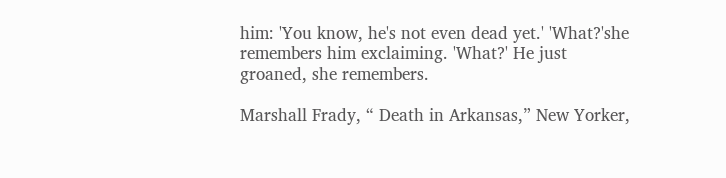him: 'You know, he's not even dead yet.' 'What?'she remembers him exclaiming. 'What?' He just groaned, she remembers.

Marshall Frady, “ Death in Arkansas,” New Yorker,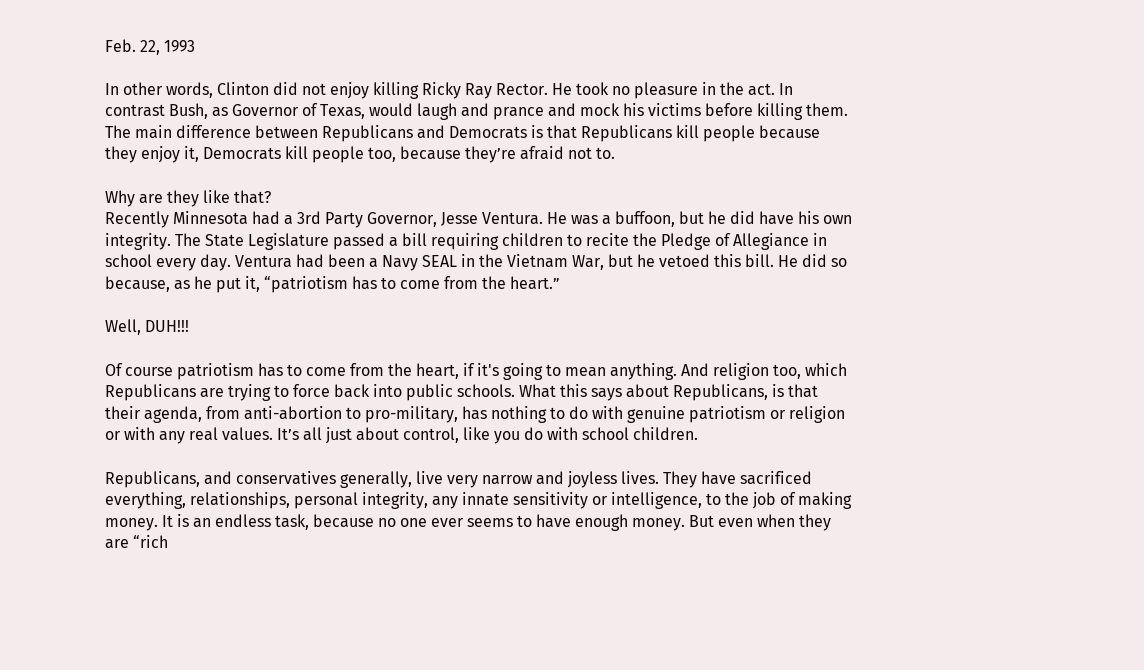Feb. 22, 1993

In other words, Clinton did not enjoy killing Ricky Ray Rector. He took no pleasure in the act. In contrast Bush, as Governor of Texas, would laugh and prance and mock his victims before killing them. The main difference between Republicans and Democrats is that Republicans kill people because they enjoy it, Democrats kill people too, because they’re afraid not to.

Why are they like that?
Recently Minnesota had a 3rd Party Governor, Jesse Ventura. He was a buffoon, but he did have his own integrity. The State Legislature passed a bill requiring children to recite the Pledge of Allegiance in school every day. Ventura had been a Navy SEAL in the Vietnam War, but he vetoed this bill. He did so because, as he put it, “patriotism has to come from the heart.”

Well, DUH!!!

Of course patriotism has to come from the heart, if it's going to mean anything. And religion too, which Republicans are trying to force back into public schools. What this says about Republicans, is that their agenda, from anti-abortion to pro-military, has nothing to do with genuine patriotism or religion or with any real values. It’s all just about control, like you do with school children.

Republicans, and conservatives generally, live very narrow and joyless lives. They have sacrificed everything, relationships, personal integrity, any innate sensitivity or intelligence, to the job of making money. It is an endless task, because no one ever seems to have enough money. But even when they are “rich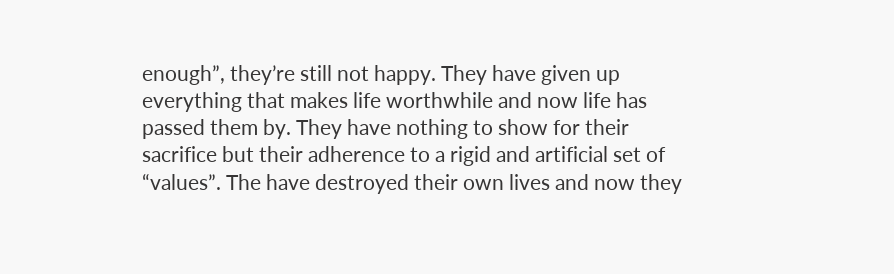enough”, they’re still not happy. They have given up everything that makes life worthwhile and now life has passed them by. They have nothing to show for their sacrifice but their adherence to a rigid and artificial set of “values”. The have destroyed their own lives and now they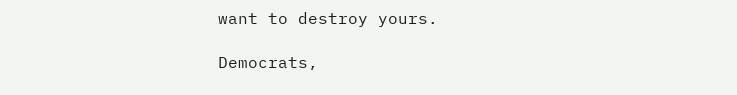want to destroy yours.

Democrats,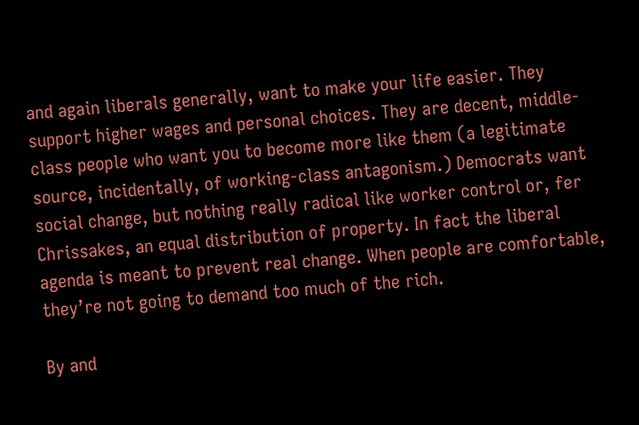and again liberals generally, want to make your life easier. They support higher wages and personal choices. They are decent, middle-class people who want you to become more like them (a legitimate source, incidentally, of working-class antagonism.) Democrats want social change, but nothing really radical like worker control or, fer Chrissakes, an equal distribution of property. In fact the liberal agenda is meant to prevent real change. When people are comfortable, they’re not going to demand too much of the rich.

By and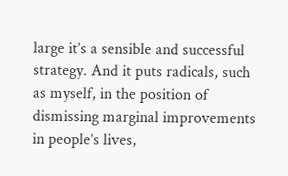large it’s a sensible and successful strategy. And it puts radicals, such as myself, in the position of dismissing marginal improvements in people’s lives,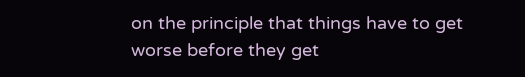on the principle that things have to get worse before they get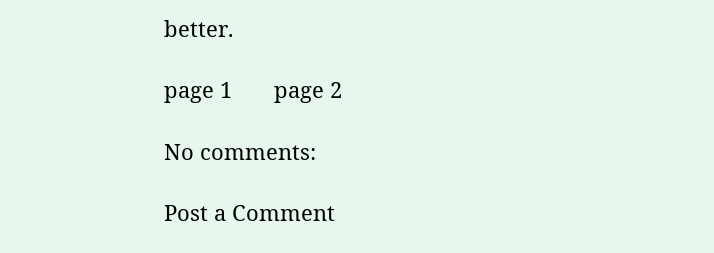better.

page 1       page 2

No comments:

Post a Comment